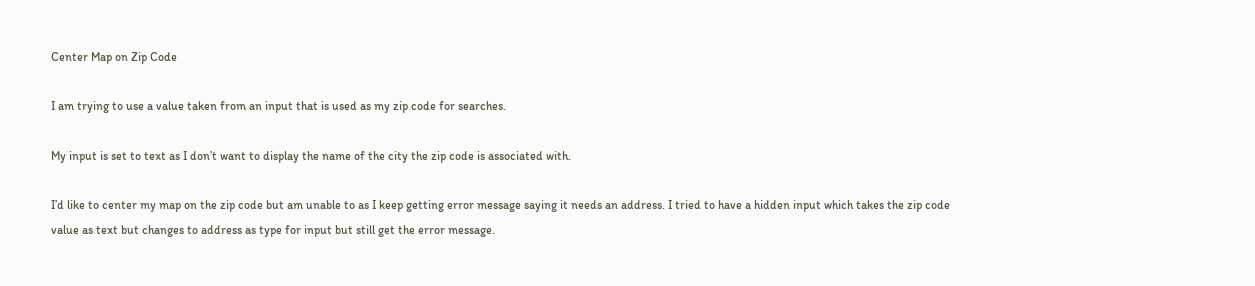Center Map on Zip Code

I am trying to use a value taken from an input that is used as my zip code for searches.

My input is set to text as I don’t want to display the name of the city the zip code is associated with.

I’d like to center my map on the zip code but am unable to as I keep getting error message saying it needs an address. I tried to have a hidden input which takes the zip code value as text but changes to address as type for input but still get the error message.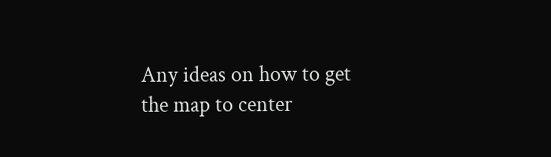Any ideas on how to get the map to center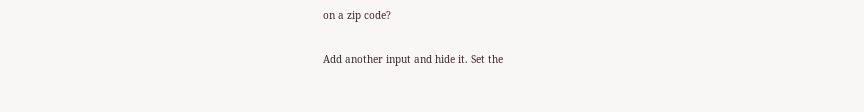on a zip code?

Add another input and hide it. Set the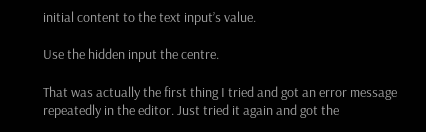initial content to the text input’s value.

Use the hidden input the centre.

That was actually the first thing I tried and got an error message repeatedly in the editor. Just tried it again and got the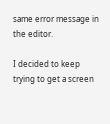same error message in the editor.

I decided to keep trying to get a screen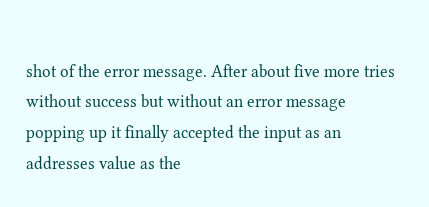shot of the error message. After about five more tries without success but without an error message popping up it finally accepted the input as an addresses value as the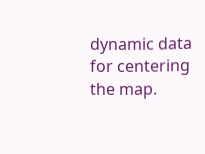dynamic data for centering the map.